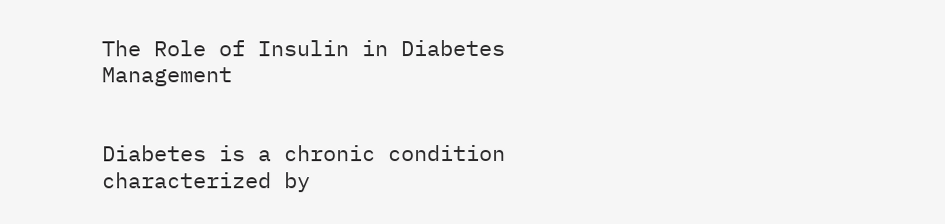The Role of Insulin in Diabetes Management


Diabetes is a chronic condition characterized by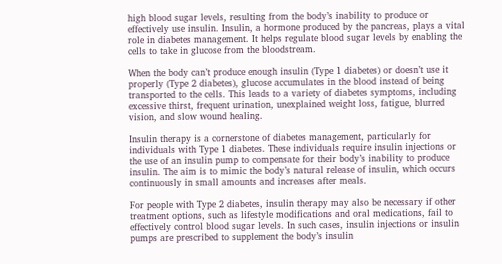high blood sugar levels, resulting from the body’s inability to produce or effectively use insulin. Insulin, a hormone produced by the pancreas, plays a vital role in diabetes management. It helps regulate blood sugar levels by enabling the cells to take in glucose from the bloodstream.

When the body can’t produce enough insulin (Type 1 diabetes) or doesn’t use it properly (Type 2 diabetes), glucose accumulates in the blood instead of being transported to the cells. This leads to a variety of diabetes symptoms, including excessive thirst, frequent urination, unexplained weight loss, fatigue, blurred vision, and slow wound healing.

Insulin therapy is a cornerstone of diabetes management, particularly for individuals with Type 1 diabetes. These individuals require insulin injections or the use of an insulin pump to compensate for their body’s inability to produce insulin. The aim is to mimic the body’s natural release of insulin, which occurs continuously in small amounts and increases after meals.

For people with Type 2 diabetes, insulin therapy may also be necessary if other treatment options, such as lifestyle modifications and oral medications, fail to effectively control blood sugar levels. In such cases, insulin injections or insulin pumps are prescribed to supplement the body’s insulin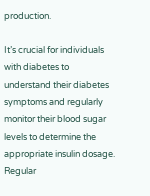production.

It’s crucial for individuals with diabetes to understand their diabetes symptoms and regularly monitor their blood sugar levels to determine the appropriate insulin dosage. Regular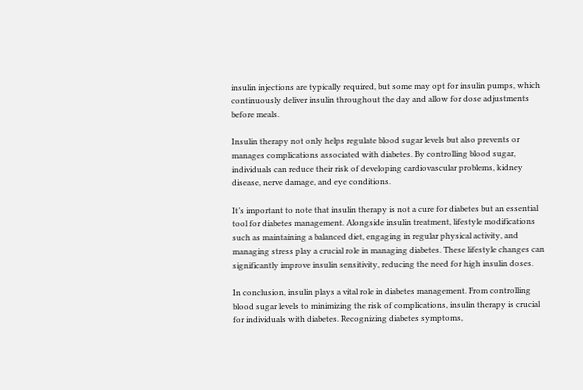insulin injections are typically required, but some may opt for insulin pumps, which continuously deliver insulin throughout the day and allow for dose adjustments before meals.

Insulin therapy not only helps regulate blood sugar levels but also prevents or manages complications associated with diabetes. By controlling blood sugar, individuals can reduce their risk of developing cardiovascular problems, kidney disease, nerve damage, and eye conditions.

It’s important to note that insulin therapy is not a cure for diabetes but an essential tool for diabetes management. Alongside insulin treatment, lifestyle modifications such as maintaining a balanced diet, engaging in regular physical activity, and managing stress play a crucial role in managing diabetes. These lifestyle changes can significantly improve insulin sensitivity, reducing the need for high insulin doses.

In conclusion, insulin plays a vital role in diabetes management. From controlling blood sugar levels to minimizing the risk of complications, insulin therapy is crucial for individuals with diabetes. Recognizing diabetes symptoms,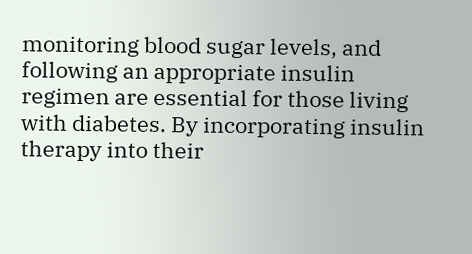monitoring blood sugar levels, and following an appropriate insulin regimen are essential for those living with diabetes. By incorporating insulin therapy into their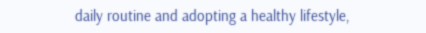daily routine and adopting a healthy lifestyle,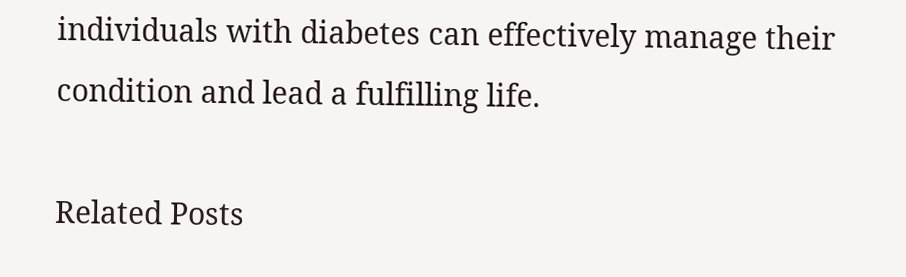individuals with diabetes can effectively manage their condition and lead a fulfilling life.

Related Posts